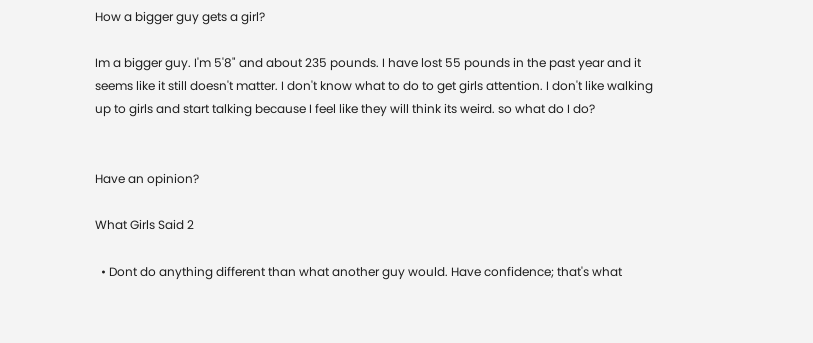How a bigger guy gets a girl?

Im a bigger guy. I'm 5'8" and about 235 pounds. I have lost 55 pounds in the past year and it seems like it still doesn't matter. I don't know what to do to get girls attention. I don't like walking up to girls and start talking because I feel like they will think its weird. so what do I do?


Have an opinion?

What Girls Said 2

  • Dont do anything different than what another guy would. Have confidence; that's what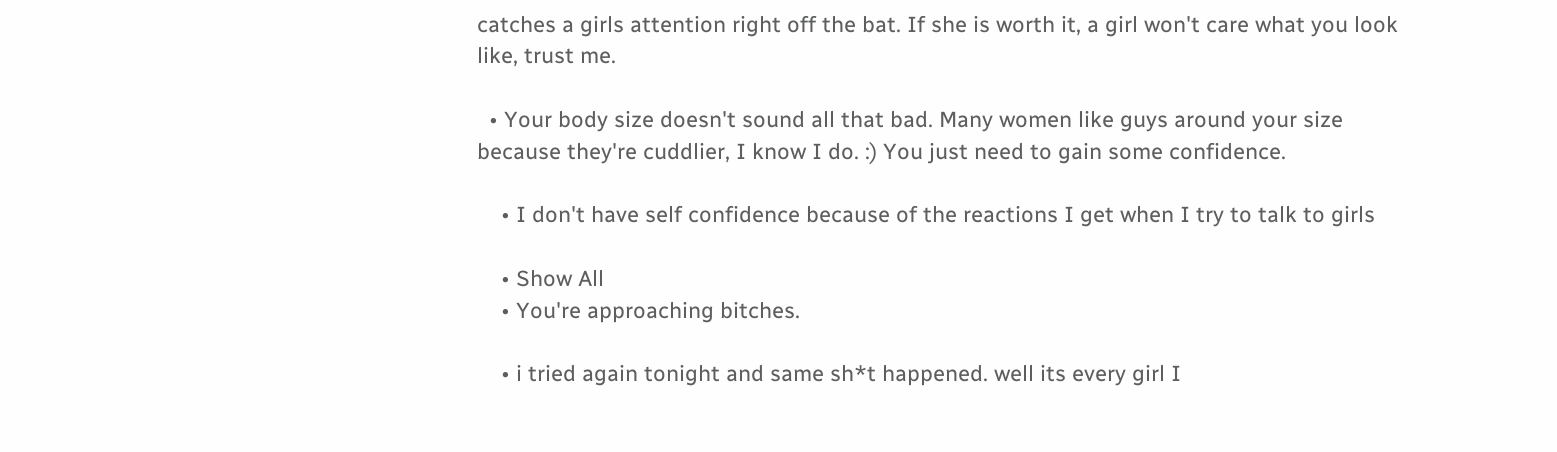catches a girls attention right off the bat. If she is worth it, a girl won't care what you look like, trust me.

  • Your body size doesn't sound all that bad. Many women like guys around your size because they're cuddlier, I know I do. :) You just need to gain some confidence.

    • I don't have self confidence because of the reactions I get when I try to talk to girls

    • Show All
    • You're approaching bitches.

    • i tried again tonight and same sh*t happened. well its every girl I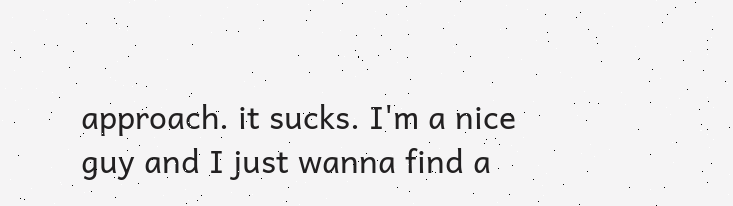approach. it sucks. I'm a nice guy and I just wanna find a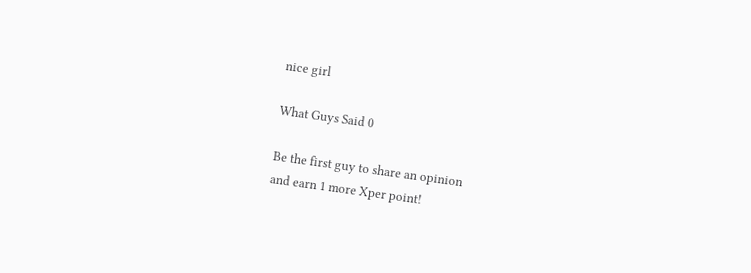nice girl

What Guys Said 0

Be the first guy to share an opinion
and earn 1 more Xper point!